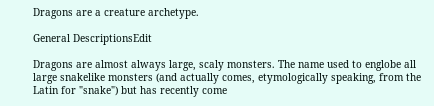Dragons are a creature archetype.

General DescriptionsEdit

Dragons are almost always large, scaly monsters. The name used to englobe all large snakelike monsters (and actually comes, etymologically speaking, from the Latin for "snake") but has recently come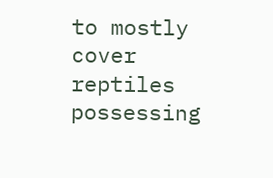to mostly cover reptiles possessing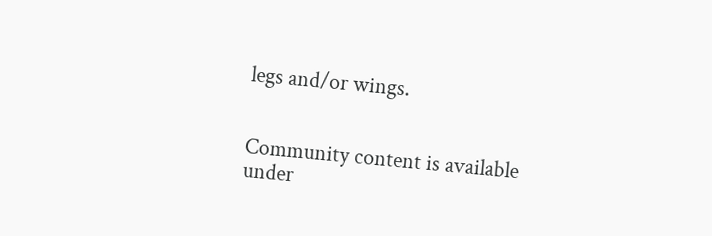legs and/or wings.


Community content is available under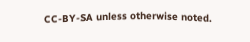CC-BY-SA unless otherwise noted.